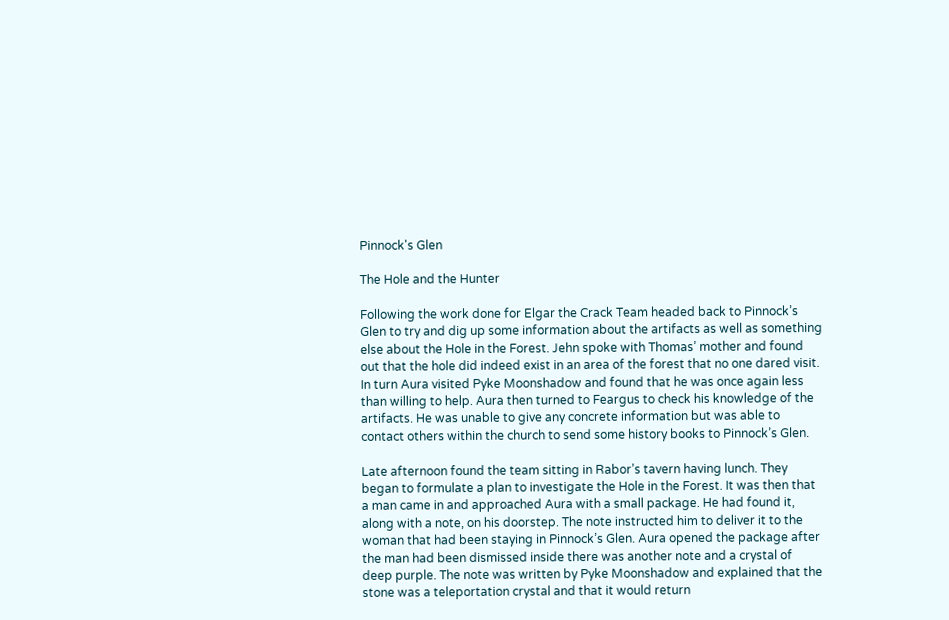Pinnock's Glen

The Hole and the Hunter

Following the work done for Elgar the Crack Team headed back to Pinnock’s Glen to try and dig up some information about the artifacts as well as something else about the Hole in the Forest. Jehn spoke with Thomas’ mother and found out that the hole did indeed exist in an area of the forest that no one dared visit. In turn Aura visited Pyke Moonshadow and found that he was once again less than willing to help. Aura then turned to Feargus to check his knowledge of the artifacts. He was unable to give any concrete information but was able to contact others within the church to send some history books to Pinnock’s Glen.

Late afternoon found the team sitting in Rabor’s tavern having lunch. They began to formulate a plan to investigate the Hole in the Forest. It was then that a man came in and approached Aura with a small package. He had found it, along with a note, on his doorstep. The note instructed him to deliver it to the woman that had been staying in Pinnock’s Glen. Aura opened the package after the man had been dismissed inside there was another note and a crystal of deep purple. The note was written by Pyke Moonshadow and explained that the stone was a teleportation crystal and that it would return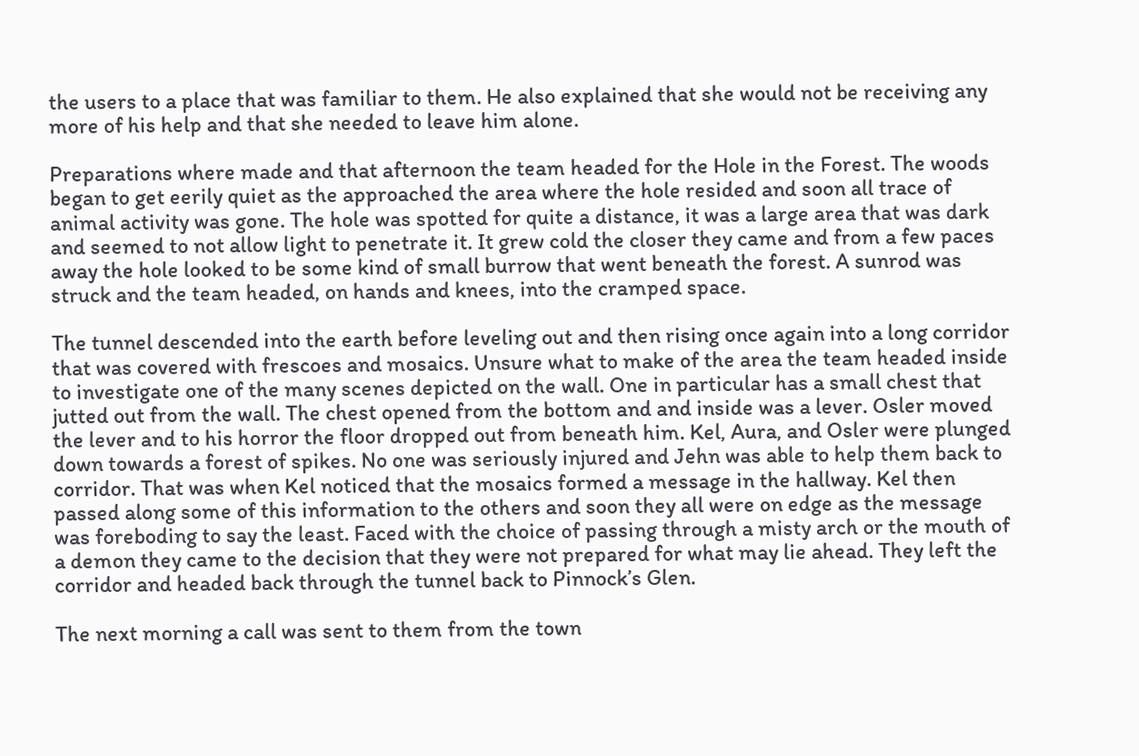the users to a place that was familiar to them. He also explained that she would not be receiving any more of his help and that she needed to leave him alone.

Preparations where made and that afternoon the team headed for the Hole in the Forest. The woods began to get eerily quiet as the approached the area where the hole resided and soon all trace of animal activity was gone. The hole was spotted for quite a distance, it was a large area that was dark and seemed to not allow light to penetrate it. It grew cold the closer they came and from a few paces away the hole looked to be some kind of small burrow that went beneath the forest. A sunrod was struck and the team headed, on hands and knees, into the cramped space.

The tunnel descended into the earth before leveling out and then rising once again into a long corridor that was covered with frescoes and mosaics. Unsure what to make of the area the team headed inside to investigate one of the many scenes depicted on the wall. One in particular has a small chest that jutted out from the wall. The chest opened from the bottom and and inside was a lever. Osler moved the lever and to his horror the floor dropped out from beneath him. Kel, Aura, and Osler were plunged down towards a forest of spikes. No one was seriously injured and Jehn was able to help them back to corridor. That was when Kel noticed that the mosaics formed a message in the hallway. Kel then passed along some of this information to the others and soon they all were on edge as the message was foreboding to say the least. Faced with the choice of passing through a misty arch or the mouth of a demon they came to the decision that they were not prepared for what may lie ahead. They left the corridor and headed back through the tunnel back to Pinnock’s Glen.

The next morning a call was sent to them from the town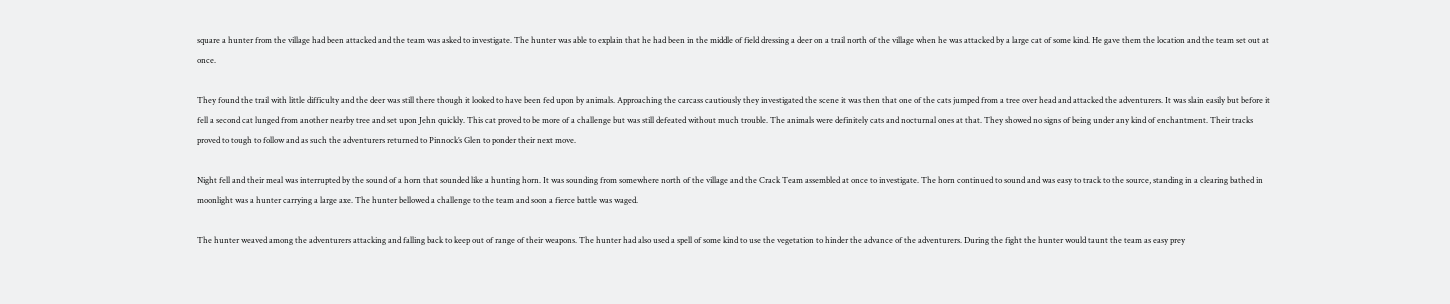square a hunter from the village had been attacked and the team was asked to investigate. The hunter was able to explain that he had been in the middle of field dressing a deer on a trail north of the village when he was attacked by a large cat of some kind. He gave them the location and the team set out at once.

They found the trail with little difficulty and the deer was still there though it looked to have been fed upon by animals. Approaching the carcass cautiously they investigated the scene it was then that one of the cats jumped from a tree over head and attacked the adventurers. It was slain easily but before it fell a second cat lunged from another nearby tree and set upon Jehn quickly. This cat proved to be more of a challenge but was still defeated without much trouble. The animals were definitely cats and nocturnal ones at that. They showed no signs of being under any kind of enchantment. Their tracks proved to tough to follow and as such the adventurers returned to Pinnock’s Glen to ponder their next move.

Night fell and their meal was interrupted by the sound of a horn that sounded like a hunting horn. It was sounding from somewhere north of the village and the Crack Team assembled at once to investigate. The horn continued to sound and was easy to track to the source, standing in a clearing bathed in moonlight was a hunter carrying a large axe. The hunter bellowed a challenge to the team and soon a fierce battle was waged.

The hunter weaved among the adventurers attacking and falling back to keep out of range of their weapons. The hunter had also used a spell of some kind to use the vegetation to hinder the advance of the adventurers. During the fight the hunter would taunt the team as easy prey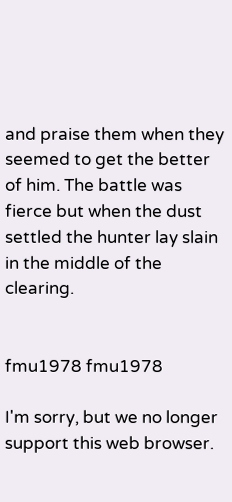and praise them when they seemed to get the better of him. The battle was fierce but when the dust settled the hunter lay slain in the middle of the clearing.


fmu1978 fmu1978

I'm sorry, but we no longer support this web browser.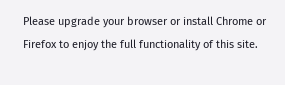Please upgrade your browser or install Chrome or Firefox to enjoy the full functionality of this site.